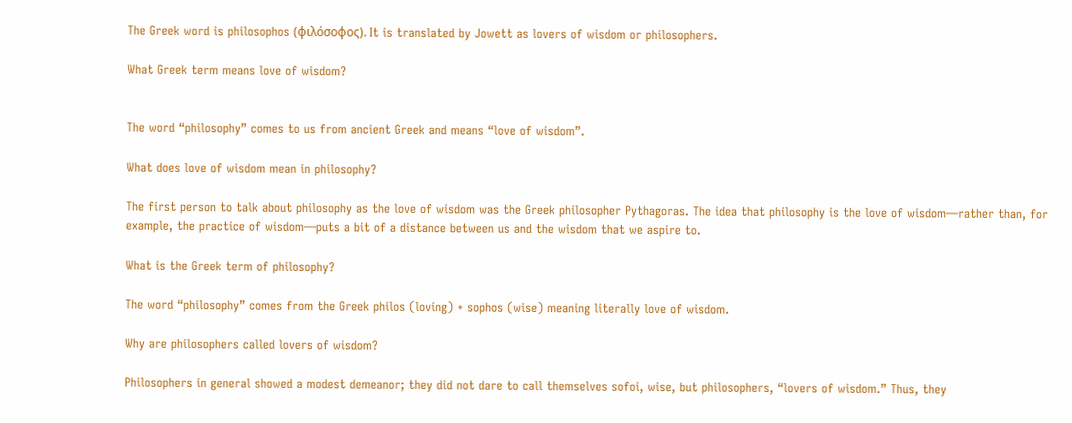The Greek word is philosophos (φιλόσοφος). It is translated by Jowett as lovers of wisdom or philosophers.

What Greek term means love of wisdom?


The word “philosophy” comes to us from ancient Greek and means “love of wisdom”.

What does love of wisdom mean in philosophy?

The first person to talk about philosophy as the love of wisdom was the Greek philosopher Pythagoras. The idea that philosophy is the love of wisdom—rather than, for example, the practice of wisdom—puts a bit of a distance between us and the wisdom that we aspire to.

What is the Greek term of philosophy?

The word “philosophy” comes from the Greek philos (loving) + sophos (wise) meaning literally love of wisdom.

Why are philosophers called lovers of wisdom?

Philosophers in general showed a modest demeanor; they did not dare to call themselves sofoi, wise, but philosophers, “lovers of wisdom.” Thus, they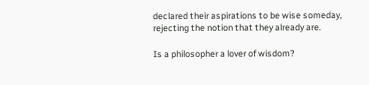declared their aspirations to be wise someday, rejecting the notion that they already are.

Is a philosopher a lover of wisdom?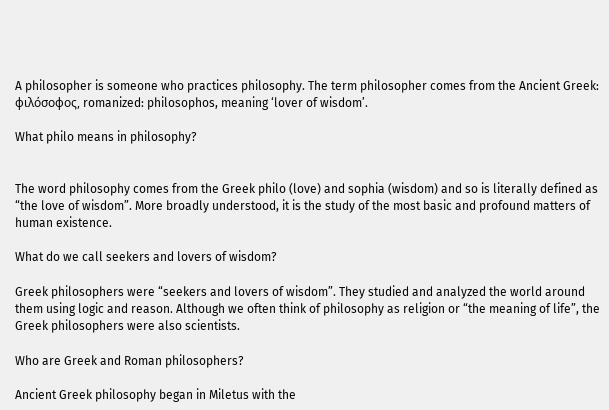A philosopher is someone who practices philosophy. The term philosopher comes from the Ancient Greek: φιλόσοφος, romanized: philosophos, meaning ‘lover of wisdom’.

What philo means in philosophy?


The word philosophy comes from the Greek philo (love) and sophia (wisdom) and so is literally defined as “the love of wisdom”. More broadly understood, it is the study of the most basic and profound matters of human existence.

What do we call seekers and lovers of wisdom?

Greek philosophers were “seekers and lovers of wisdom”. They studied and analyzed the world around them using logic and reason. Although we often think of philosophy as religion or “the meaning of life”, the Greek philosophers were also scientists.

Who are Greek and Roman philosophers?

Ancient Greek philosophy began in Miletus with the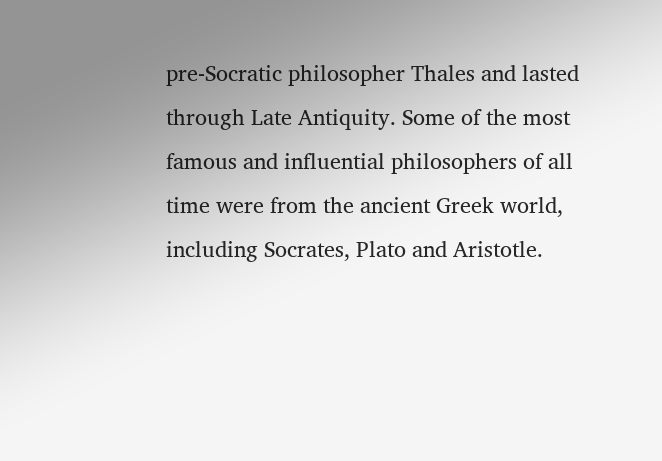pre-Socratic philosopher Thales and lasted through Late Antiquity. Some of the most famous and influential philosophers of all time were from the ancient Greek world, including Socrates, Plato and Aristotle.